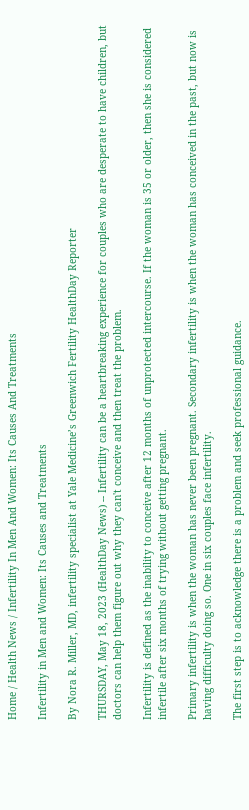Home / Health News / Infertility In Men And Women: Its Causes And Treatments

Infertility in Men and Women: Its Causes and Treatments

By Nora R. Miller, MD, infertility specialist at Yale Medicine’s Greenwich Fertility HealthDay Reporter

THURSDAY, May 18, 2023 (HealthDay News) -- Infertility can be a heartbreaking experience for couples who are desperate to have children, but doctors can help them figure out why they can't conceive and then treat the problem.

Infertility is defined as the inability to conceive after 12 months of unprotected intercourse. If the woman is 35 or older, then she is considered infertile after six months of trying without getting pregnant.

Primary infertility is when the woman has never been pregnant. Secondary infertility is when the woman has conceived in the past, but now is having difficulty doing so. One in six couples face infertility.

The first step is to acknowledge there is a problem and seek professional guidance.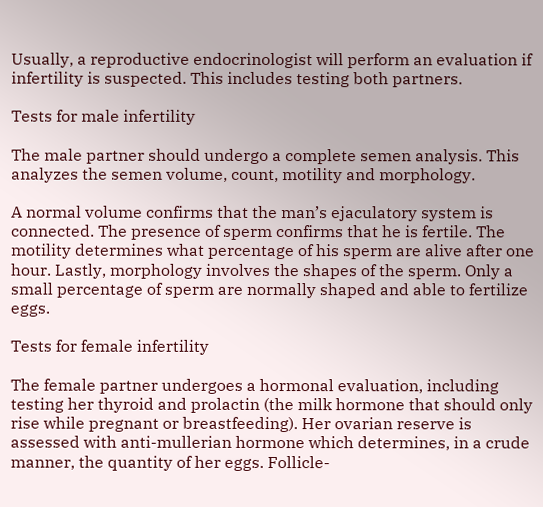Usually, a reproductive endocrinologist will perform an evaluation if infertility is suspected. This includes testing both partners.

Tests for male infertility

The male partner should undergo a complete semen analysis. This analyzes the semen volume, count, motility and morphology.

A normal volume confirms that the man’s ejaculatory system is connected. The presence of sperm confirms that he is fertile. The motility determines what percentage of his sperm are alive after one hour. Lastly, morphology involves the shapes of the sperm. Only a small percentage of sperm are normally shaped and able to fertilize eggs.

Tests for female infertility

The female partner undergoes a hormonal evaluation, including testing her thyroid and prolactin (the milk hormone that should only rise while pregnant or breastfeeding). Her ovarian reserve is assessed with anti-mullerian hormone which determines, in a crude manner, the quantity of her eggs. Follicle-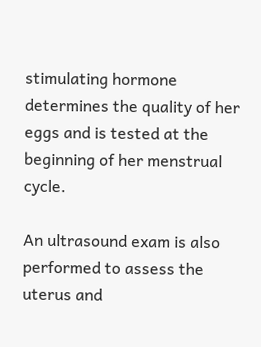stimulating hormone determines the quality of her eggs and is tested at the beginning of her menstrual cycle.

An ultrasound exam is also performed to assess the uterus and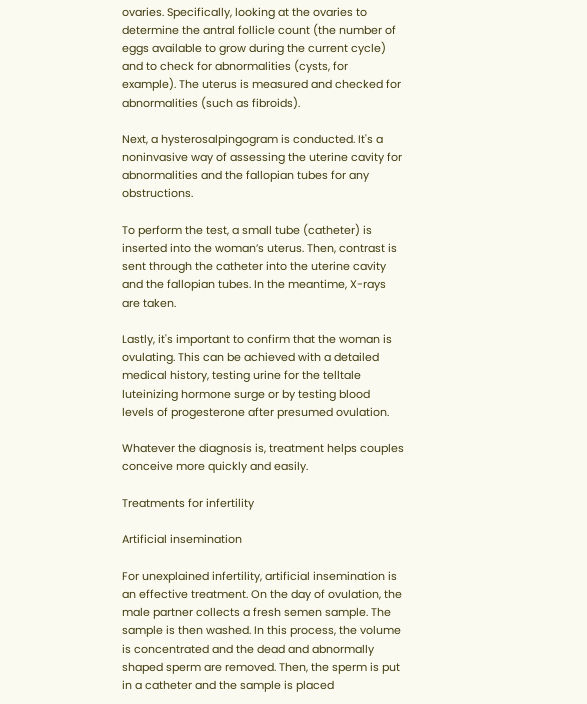ovaries. Specifically, looking at the ovaries to determine the antral follicle count (the number of eggs available to grow during the current cycle) and to check for abnormalities (cysts, for example). The uterus is measured and checked for abnormalities (such as fibroids).

Next, a hysterosalpingogram is conducted. It's a noninvasive way of assessing the uterine cavity for abnormalities and the fallopian tubes for any obstructions.

To perform the test, a small tube (catheter) is inserted into the woman’s uterus. Then, contrast is sent through the catheter into the uterine cavity and the fallopian tubes. In the meantime, X-rays are taken.

Lastly, it's important to confirm that the woman is ovulating. This can be achieved with a detailed medical history, testing urine for the telltale luteinizing hormone surge or by testing blood levels of progesterone after presumed ovulation.

Whatever the diagnosis is, treatment helps couples conceive more quickly and easily.

Treatments for infertility

Artificial insemination

For unexplained infertility, artificial insemination is an effective treatment. On the day of ovulation, the male partner collects a fresh semen sample. The sample is then washed. In this process, the volume is concentrated and the dead and abnormally shaped sperm are removed. Then, the sperm is put in a catheter and the sample is placed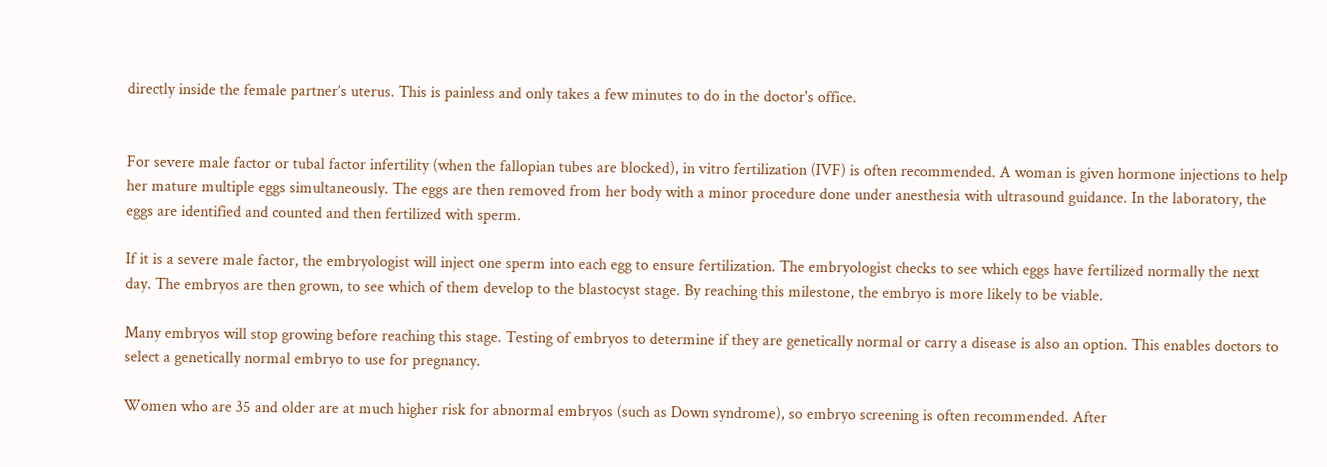directly inside the female partner’s uterus. This is painless and only takes a few minutes to do in the doctor's office.


For severe male factor or tubal factor infertility (when the fallopian tubes are blocked), in vitro fertilization (IVF) is often recommended. A woman is given hormone injections to help her mature multiple eggs simultaneously. The eggs are then removed from her body with a minor procedure done under anesthesia with ultrasound guidance. In the laboratory, the eggs are identified and counted and then fertilized with sperm.

If it is a severe male factor, the embryologist will inject one sperm into each egg to ensure fertilization. The embryologist checks to see which eggs have fertilized normally the next day. The embryos are then grown, to see which of them develop to the blastocyst stage. By reaching this milestone, the embryo is more likely to be viable.

Many embryos will stop growing before reaching this stage. Testing of embryos to determine if they are genetically normal or carry a disease is also an option. This enables doctors to select a genetically normal embryo to use for pregnancy.

Women who are 35 and older are at much higher risk for abnormal embryos (such as Down syndrome), so embryo screening is often recommended. After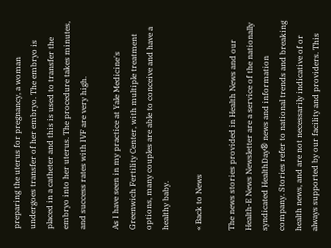preparing the uterus for pregnancy, a woman undergoes transfer of her embryo. The embryo is placed in a catheter and this is used to transfer the embryo into her uterus. The procedure takes minutes, and success rates with IVF are very high.

As I have seen in my practice at Yale Medicine's Greenwich Fertility Center, with multiple treatment options, many couples are able to conceive and have a healthy baby.

« Back to News

The news stories provided in Health News and our Health-E News Newsletter are a service of the nationally syndicated HealthDay® news and information company. Stories refer to national trends and breaking health news, and are not necessarily indicative of or always supported by our facility and providers. This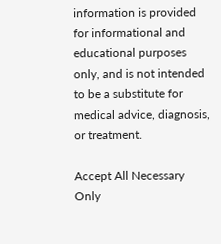information is provided for informational and educational purposes only, and is not intended to be a substitute for medical advice, diagnosis, or treatment.

Accept All Necessary Only